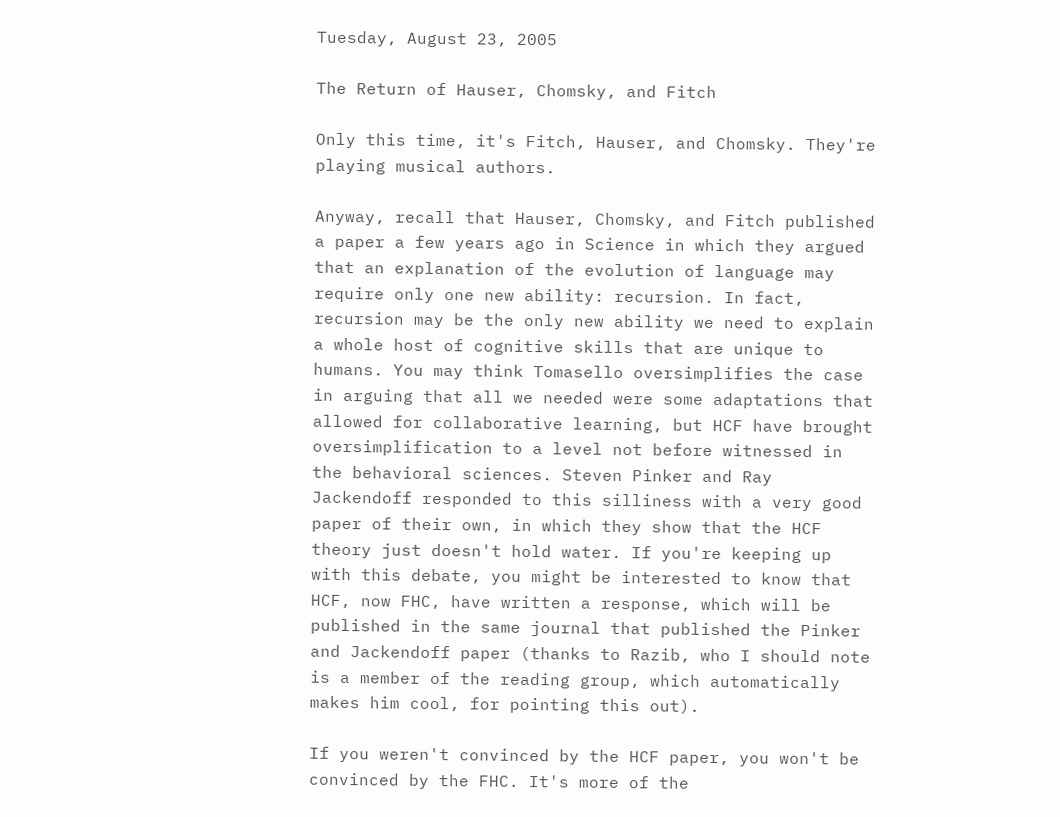Tuesday, August 23, 2005

The Return of Hauser, Chomsky, and Fitch

Only this time, it's Fitch, Hauser, and Chomsky. They're playing musical authors.

Anyway, recall that Hauser, Chomsky, and Fitch published a paper a few years ago in Science in which they argued that an explanation of the evolution of language may require only one new ability: recursion. In fact, recursion may be the only new ability we need to explain a whole host of cognitive skills that are unique to humans. You may think Tomasello oversimplifies the case in arguing that all we needed were some adaptations that allowed for collaborative learning, but HCF have brought oversimplification to a level not before witnessed in the behavioral sciences. Steven Pinker and Ray Jackendoff responded to this silliness with a very good paper of their own, in which they show that the HCF theory just doesn't hold water. If you're keeping up with this debate, you might be interested to know that HCF, now FHC, have written a response, which will be published in the same journal that published the Pinker and Jackendoff paper (thanks to Razib, who I should note is a member of the reading group, which automatically makes him cool, for pointing this out).

If you weren't convinced by the HCF paper, you won't be convinced by the FHC. It's more of the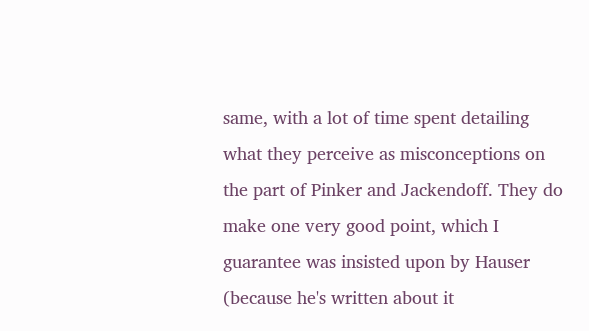same, with a lot of time spent detailing what they perceive as misconceptions on the part of Pinker and Jackendoff. They do make one very good point, which I guarantee was insisted upon by Hauser (because he's written about it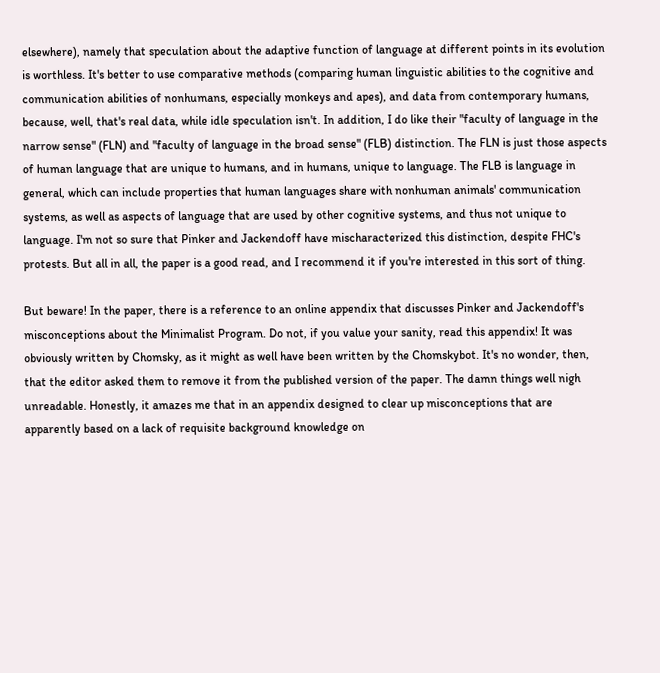elsewhere), namely that speculation about the adaptive function of language at different points in its evolution is worthless. It's better to use comparative methods (comparing human linguistic abilities to the cognitive and communication abilities of nonhumans, especially monkeys and apes), and data from contemporary humans, because, well, that's real data, while idle speculation isn't. In addition, I do like their "faculty of language in the narrow sense" (FLN) and "faculty of language in the broad sense" (FLB) distinction. The FLN is just those aspects of human language that are unique to humans, and in humans, unique to language. The FLB is language in general, which can include properties that human languages share with nonhuman animals' communication systems, as well as aspects of language that are used by other cognitive systems, and thus not unique to language. I'm not so sure that Pinker and Jackendoff have mischaracterized this distinction, despite FHC's protests. But all in all, the paper is a good read, and I recommend it if you're interested in this sort of thing.

But beware! In the paper, there is a reference to an online appendix that discusses Pinker and Jackendoff's misconceptions about the Minimalist Program. Do not, if you value your sanity, read this appendix! It was obviously written by Chomsky, as it might as well have been written by the Chomskybot. It's no wonder, then, that the editor asked them to remove it from the published version of the paper. The damn things well nigh unreadable. Honestly, it amazes me that in an appendix designed to clear up misconceptions that are apparently based on a lack of requisite background knowledge on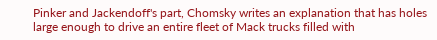Pinker and Jackendoff's part, Chomsky writes an explanation that has holes large enough to drive an entire fleet of Mack trucks filled with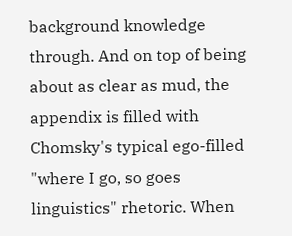background knowledge through. And on top of being about as clear as mud, the appendix is filled with Chomsky's typical ego-filled "where I go, so goes linguistics" rhetoric. When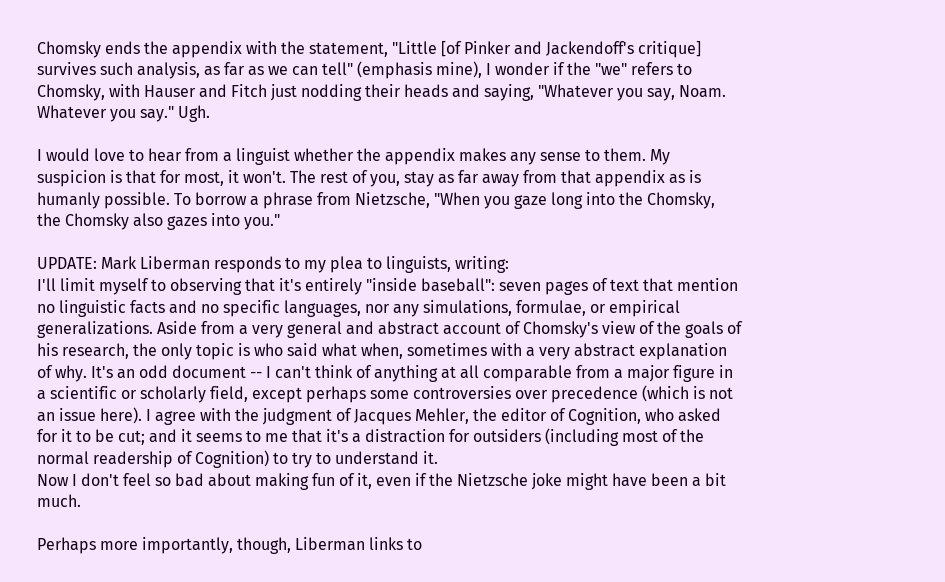Chomsky ends the appendix with the statement, "Little [of Pinker and Jackendoff's critique] survives such analysis, as far as we can tell" (emphasis mine), I wonder if the "we" refers to Chomsky, with Hauser and Fitch just nodding their heads and saying, "Whatever you say, Noam. Whatever you say." Ugh.

I would love to hear from a linguist whether the appendix makes any sense to them. My suspicion is that for most, it won't. The rest of you, stay as far away from that appendix as is humanly possible. To borrow a phrase from Nietzsche, "When you gaze long into the Chomsky, the Chomsky also gazes into you."

UPDATE: Mark Liberman responds to my plea to linguists, writing:
I'll limit myself to observing that it's entirely "inside baseball": seven pages of text that mention no linguistic facts and no specific languages, nor any simulations, formulae, or empirical generalizations. Aside from a very general and abstract account of Chomsky's view of the goals of his research, the only topic is who said what when, sometimes with a very abstract explanation of why. It's an odd document -- I can't think of anything at all comparable from a major figure in a scientific or scholarly field, except perhaps some controversies over precedence (which is not an issue here). I agree with the judgment of Jacques Mehler, the editor of Cognition, who asked for it to be cut; and it seems to me that it's a distraction for outsiders (including most of the normal readership of Cognition) to try to understand it.
Now I don't feel so bad about making fun of it, even if the Nietzsche joke might have been a bit much.

Perhaps more importantly, though, Liberman links to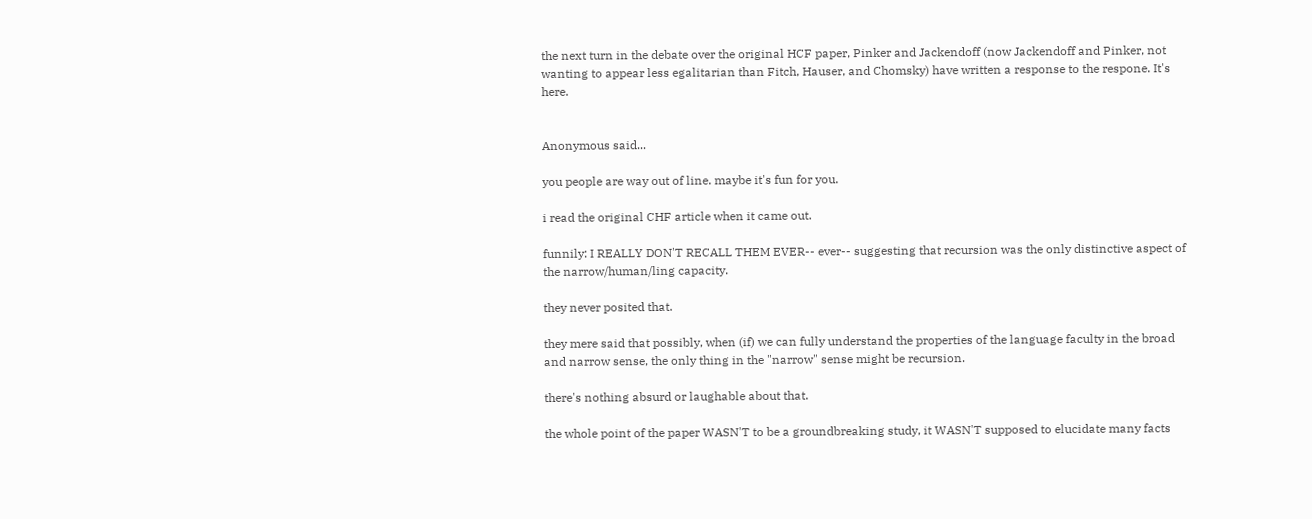the next turn in the debate over the original HCF paper, Pinker and Jackendoff (now Jackendoff and Pinker, not wanting to appear less egalitarian than Fitch, Hauser, and Chomsky) have written a response to the respone. It's here.


Anonymous said...

you people are way out of line. maybe it's fun for you.

i read the original CHF article when it came out.

funnily: I REALLY DON'T RECALL THEM EVER-- ever-- suggesting that recursion was the only distinctive aspect of the narrow/human/ling capacity.

they never posited that.

they mere said that possibly, when (if) we can fully understand the properties of the language faculty in the broad and narrow sense, the only thing in the "narrow" sense might be recursion.

there's nothing absurd or laughable about that.

the whole point of the paper WASN'T to be a groundbreaking study, it WASN'T supposed to elucidate many facts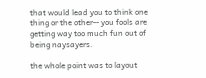that would lead you to think one thing or the other-- you fools are getting way too much fun out of being naysayers.

the whole point was to layout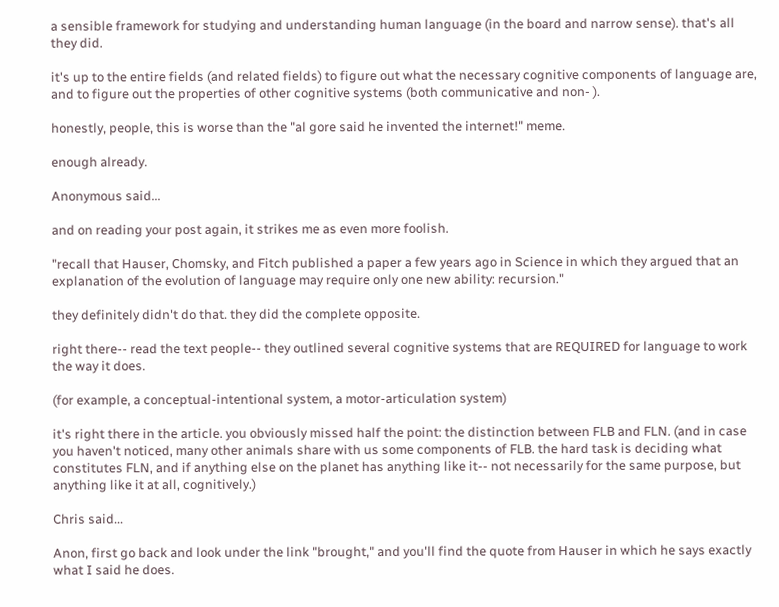a sensible framework for studying and understanding human language (in the board and narrow sense). that's all they did.

it's up to the entire fields (and related fields) to figure out what the necessary cognitive components of language are, and to figure out the properties of other cognitive systems (both communicative and non- ).

honestly, people, this is worse than the "al gore said he invented the internet!" meme.

enough already.

Anonymous said...

and on reading your post again, it strikes me as even more foolish.

"recall that Hauser, Chomsky, and Fitch published a paper a few years ago in Science in which they argued that an explanation of the evolution of language may require only one new ability: recursion."

they definitely didn't do that. they did the complete opposite.

right there-- read the text people-- they outlined several cognitive systems that are REQUIRED for language to work the way it does.

(for example, a conceptual-intentional system, a motor-articulation system)

it's right there in the article. you obviously missed half the point: the distinction between FLB and FLN. (and in case you haven't noticed, many other animals share with us some components of FLB. the hard task is deciding what constitutes FLN, and if anything else on the planet has anything like it-- not necessarily for the same purpose, but anything like it at all, cognitively.)

Chris said...

Anon, first go back and look under the link "brought," and you'll find the quote from Hauser in which he says exactly what I said he does.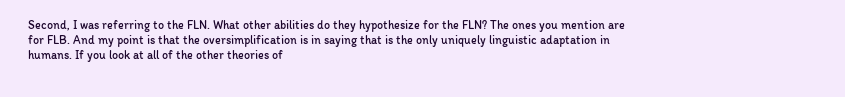Second, I was referring to the FLN. What other abilities do they hypothesize for the FLN? The ones you mention are for FLB. And my point is that the oversimplification is in saying that is the only uniquely linguistic adaptation in humans. If you look at all of the other theories of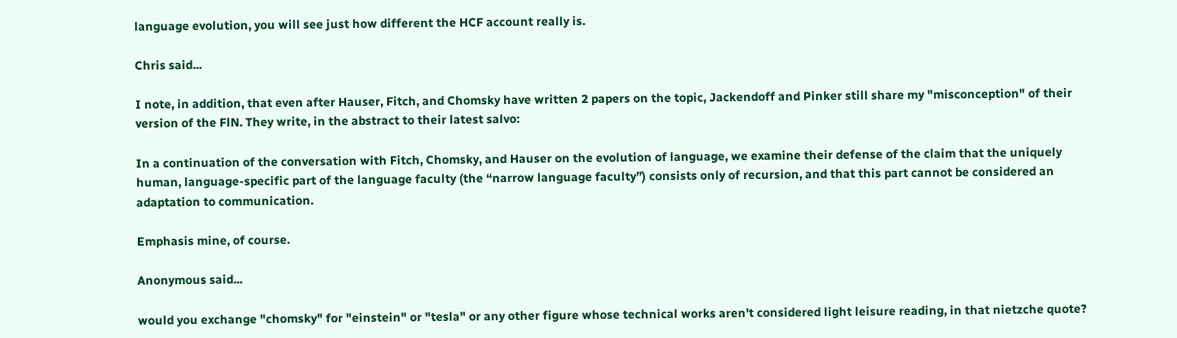language evolution, you will see just how different the HCF account really is.

Chris said...

I note, in addition, that even after Hauser, Fitch, and Chomsky have written 2 papers on the topic, Jackendoff and Pinker still share my "misconception" of their version of the FlN. They write, in the abstract to their latest salvo:

In a continuation of the conversation with Fitch, Chomsky, and Hauser on the evolution of language, we examine their defense of the claim that the uniquely human, language-specific part of the language faculty (the “narrow language faculty”) consists only of recursion, and that this part cannot be considered an adaptation to communication.

Emphasis mine, of course.

Anonymous said...

would you exchange "chomsky" for "einstein" or "tesla" or any other figure whose technical works aren't considered light leisure reading, in that nietzche quote?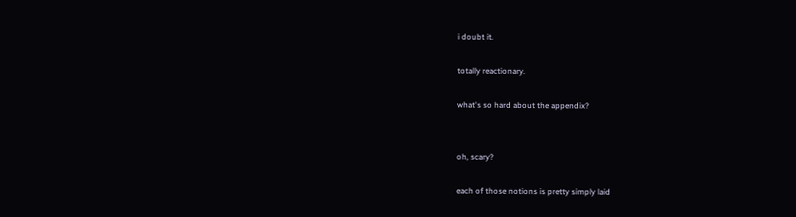i doubt it.

totally reactionary.

what's so hard about the appendix?


oh, scary?

each of those notions is pretty simply laid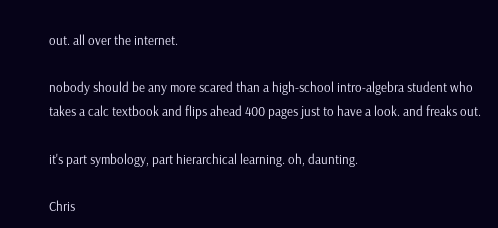out. all over the internet.

nobody should be any more scared than a high-school intro-algebra student who takes a calc textbook and flips ahead 400 pages just to have a look. and freaks out.

it's part symbology, part hierarchical learning. oh, daunting.

Chris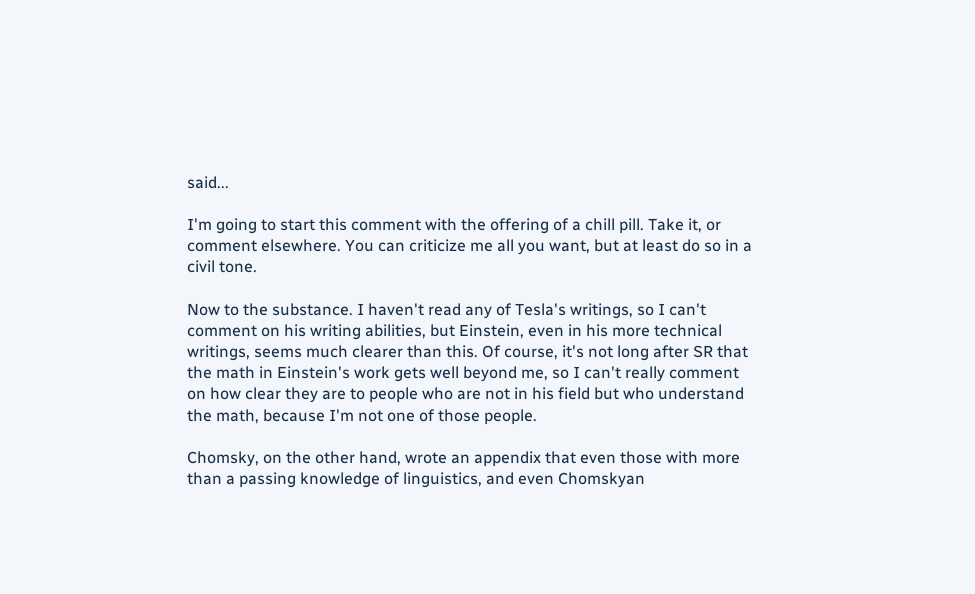said...

I'm going to start this comment with the offering of a chill pill. Take it, or comment elsewhere. You can criticize me all you want, but at least do so in a civil tone.

Now to the substance. I haven't read any of Tesla's writings, so I can't comment on his writing abilities, but Einstein, even in his more technical writings, seems much clearer than this. Of course, it's not long after SR that the math in Einstein's work gets well beyond me, so I can't really comment on how clear they are to people who are not in his field but who understand the math, because I'm not one of those people.

Chomsky, on the other hand, wrote an appendix that even those with more than a passing knowledge of linguistics, and even Chomskyan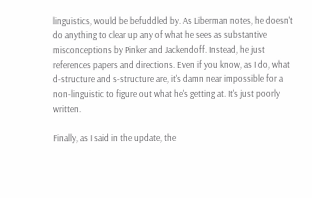linguistics, would be befuddled by. As Liberman notes, he doesn't do anything to clear up any of what he sees as substantive misconceptions by Pinker and Jackendoff. Instead, he just references papers and directions. Even if you know, as I do, what d-structure and s-structure are, it's damn near impossible for a non-linguistic to figure out what he's getting at. It's just poorly written.

Finally, as I said in the update, the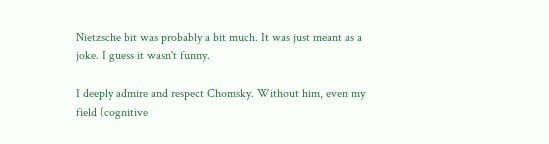Nietzsche bit was probably a bit much. It was just meant as a joke. I guess it wasn't funny.

I deeply admire and respect Chomsky. Without him, even my field (cognitive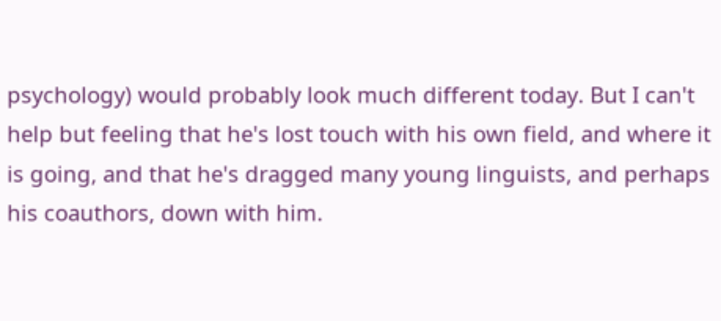psychology) would probably look much different today. But I can't help but feeling that he's lost touch with his own field, and where it is going, and that he's dragged many young linguists, and perhaps his coauthors, down with him.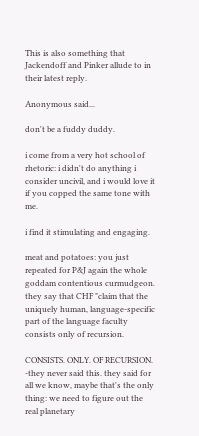This is also something that Jackendoff and Pinker allude to in their latest reply.

Anonymous said...

don't be a fuddy duddy.

i come from a very hot school of rhetoric: i didn't do anything i consider uncivil, and i would love it if you copped the same tone with me.

i find it stimulating and engaging.

meat and potatoes: you just repeated for P&J again the whole goddam contentious curmudgeon. they say that CHF "claim that the uniquely human, language-specific part of the language faculty consists only of recursion.

CONSISTS. ONLY. OF RECURSION. -they never said this. they said for all we know, maybe that's the only thing: we need to figure out the real planetary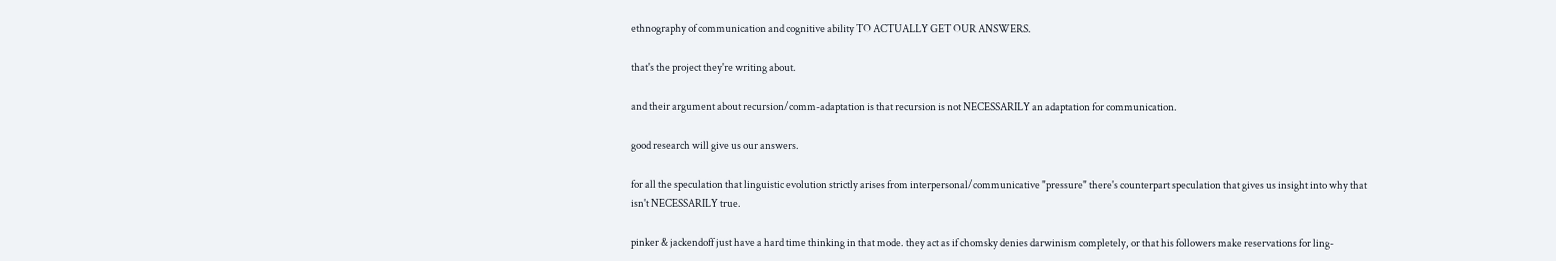ethnography of communication and cognitive ability TO ACTUALLY GET OUR ANSWERS.

that's the project they're writing about.

and their argument about recursion/comm-adaptation is that recursion is not NECESSARILY an adaptation for communication.

good research will give us our answers.

for all the speculation that linguistic evolution strictly arises from interpersonal/communicative "pressure" there's counterpart speculation that gives us insight into why that isn't NECESSARILY true.

pinker & jackendoff just have a hard time thinking in that mode. they act as if chomsky denies darwinism completely, or that his followers make reservations for ling-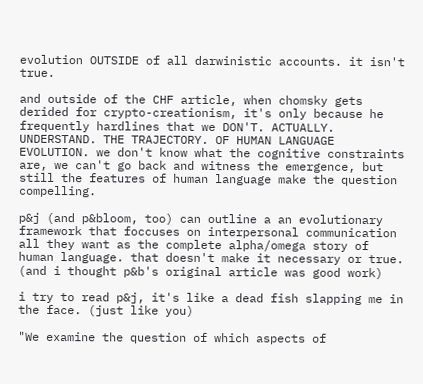evolution OUTSIDE of all darwinistic accounts. it isn't true.

and outside of the CHF article, when chomsky gets derided for crypto-creationism, it's only because he frequently hardlines that we DON'T. ACTUALLY. UNDERSTAND. THE TRAJECTORY. OF HUMAN LANGUAGE EVOLUTION. we don't know what the cognitive constraints are, we can't go back and witness the emergence, but still the features of human language make the question compelling.

p&j (and p&bloom, too) can outline a an evolutionary framework that foccuses on interpersonal communication all they want as the complete alpha/omega story of human language. that doesn't make it necessary or true. (and i thought p&b's original article was good work)

i try to read p&j, it's like a dead fish slapping me in the face. (just like you)

"We examine the question of which aspects of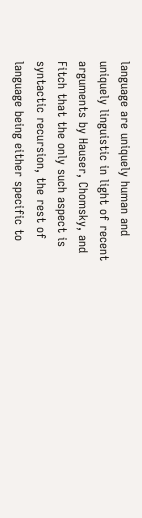language are uniquely human and uniquely linguistic in light of recent arguments by Hauser, Chomsky, and Fitch that the only such aspect is syntactic recursion, the rest of language being either specific to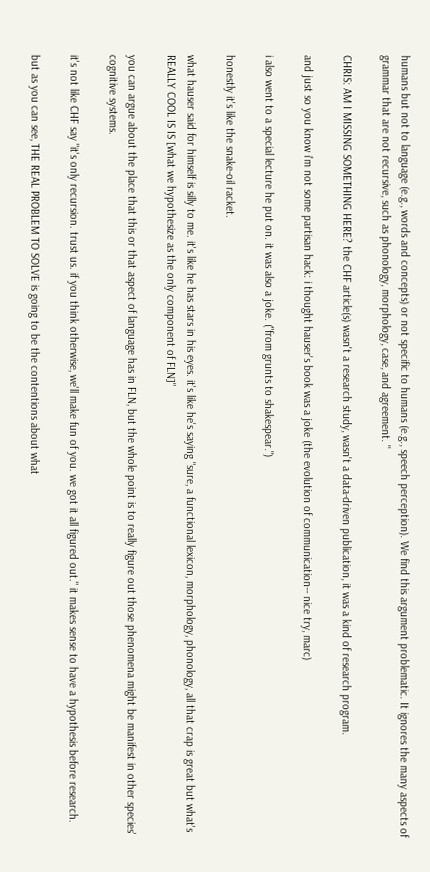humans but not to language (e.g., words and concepts) or not specific to humans (e.g., speech perception). We find this argument problematic. It ignores the many aspects of grammar that are not recursive, such as phonology, morphology, case, and agreement. "

CHRIS: AM I MISSING SOMETHING HERE? the CHF article(s) wasn't a research study, wasn't a data-driven publication, it was a kind of research program.

and just so you know i'm not some partisan hack: i thought hauser's book was a joke (the evolution of communication-- nice try, marc)

i also went to a special lecture he put on. it was also a joke. ("from grunts to shakespear.")

honestly it's like the snake-oil racket.

what hauser said for himself is silly to me. it's like he has stars in his eyes. it's like he's saying "sure, a functional lexicon, morphology, phonology, all that crap is great but what's REALLY COOL IS IS [what we hypothesize as the only component of FLN]"

you can argue about the place that this or that aspect of language has in FLN, but the whole point is to really figure out those phenomena might be manifest in other species' cognitive systems.

it's not like CHF say "it's only recursion. trust us. if you think otherwise, we'll make fun of you. we got it all figured out." it makes sense to have a hypothesis before research.

but as you can see, THE REAL PROBLEM TO SOLVE is going to be the contentions about what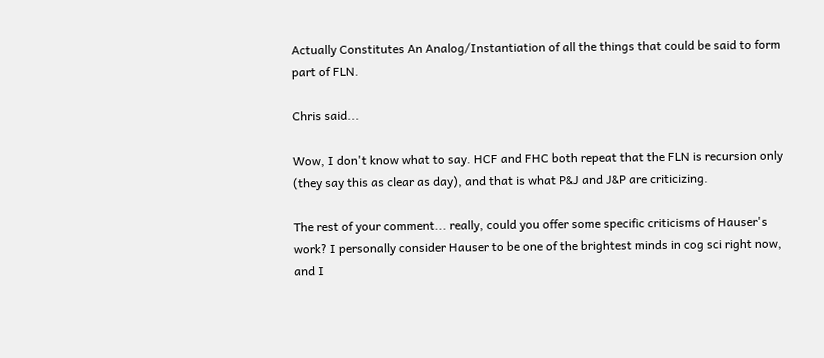Actually Constitutes An Analog/Instantiation of all the things that could be said to form part of FLN.

Chris said...

Wow, I don't know what to say. HCF and FHC both repeat that the FLN is recursion only (they say this as clear as day), and that is what P&J and J&P are criticizing.

The rest of your comment... really, could you offer some specific criticisms of Hauser's work? I personally consider Hauser to be one of the brightest minds in cog sci right now, and I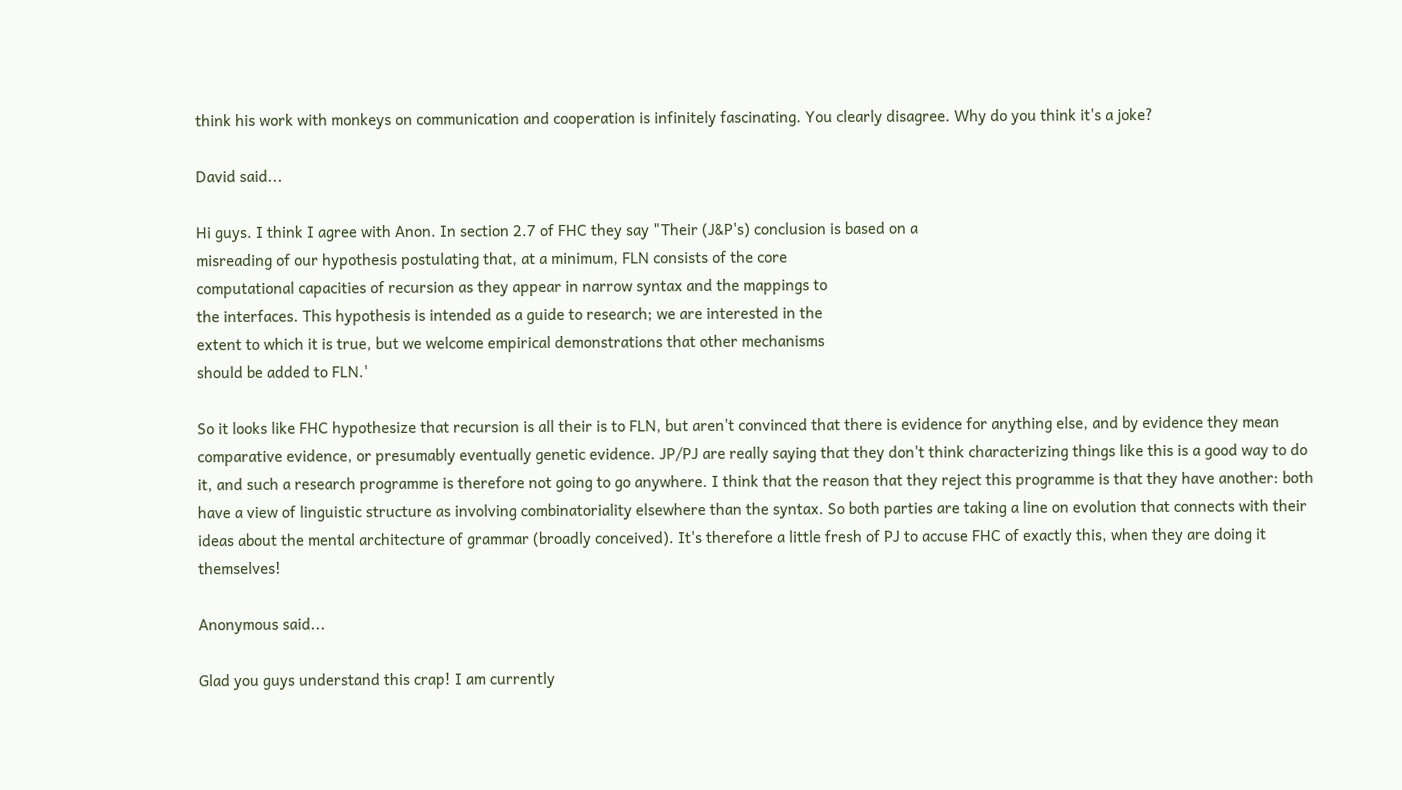think his work with monkeys on communication and cooperation is infinitely fascinating. You clearly disagree. Why do you think it's a joke?

David said...

Hi guys. I think I agree with Anon. In section 2.7 of FHC they say "Their (J&P's) conclusion is based on a
misreading of our hypothesis postulating that, at a minimum, FLN consists of the core
computational capacities of recursion as they appear in narrow syntax and the mappings to
the interfaces. This hypothesis is intended as a guide to research; we are interested in the
extent to which it is true, but we welcome empirical demonstrations that other mechanisms
should be added to FLN.'

So it looks like FHC hypothesize that recursion is all their is to FLN, but aren't convinced that there is evidence for anything else, and by evidence they mean comparative evidence, or presumably eventually genetic evidence. JP/PJ are really saying that they don't think characterizing things like this is a good way to do it, and such a research programme is therefore not going to go anywhere. I think that the reason that they reject this programme is that they have another: both have a view of linguistic structure as involving combinatoriality elsewhere than the syntax. So both parties are taking a line on evolution that connects with their ideas about the mental architecture of grammar (broadly conceived). It's therefore a little fresh of PJ to accuse FHC of exactly this, when they are doing it themselves!

Anonymous said...

Glad you guys understand this crap! I am currently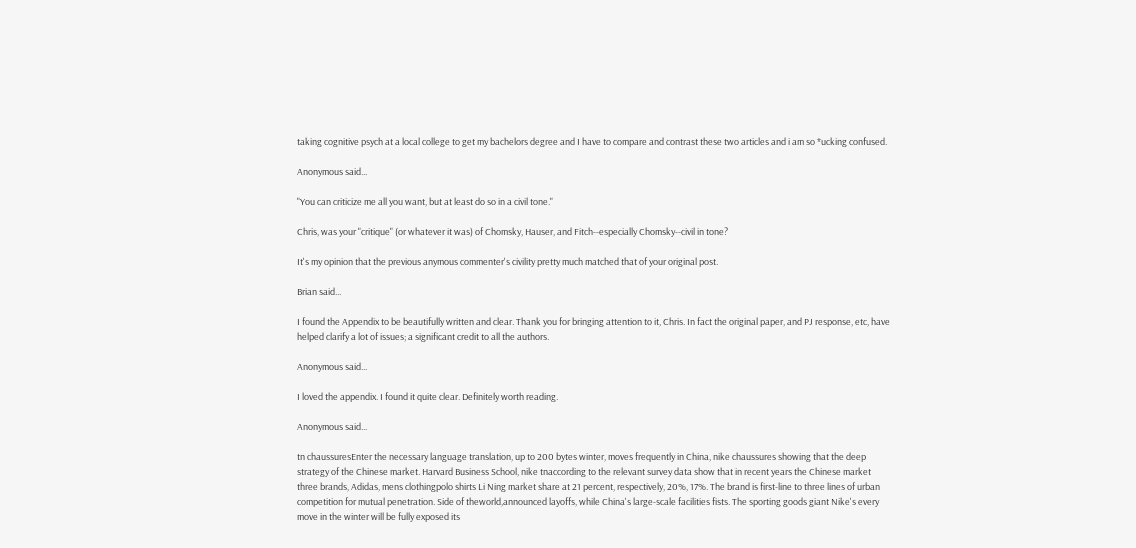taking cognitive psych at a local college to get my bachelors degree and I have to compare and contrast these two articles and i am so *ucking confused.

Anonymous said...

"You can criticize me all you want, but at least do so in a civil tone."

Chris, was your "critique" (or whatever it was) of Chomsky, Hauser, and Fitch--especially Chomsky--civil in tone?

It's my opinion that the previous anymous commenter's civility pretty much matched that of your original post.

Brian said...

I found the Appendix to be beautifully written and clear. Thank you for bringing attention to it, Chris. In fact the original paper, and PJ response, etc, have helped clarify a lot of issues; a significant credit to all the authors.

Anonymous said...

I loved the appendix. I found it quite clear. Definitely worth reading.

Anonymous said...

tn chaussuresEnter the necessary language translation, up to 200 bytes winter, moves frequently in China, nike chaussures showing that the deep strategy of the Chinese market. Harvard Business School, nike tnaccording to the relevant survey data show that in recent years the Chinese market three brands, Adidas, mens clothingpolo shirts Li Ning market share at 21 percent, respectively, 20%, 17%. The brand is first-line to three lines of urban competition for mutual penetration. Side of theworld,announced layoffs, while China's large-scale facilities fists. The sporting goods giant Nike's every move in the winter will be fully exposed its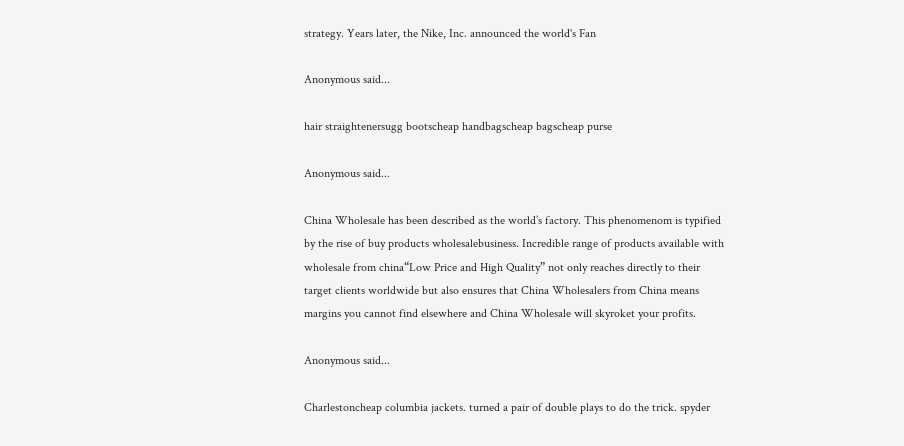strategy. Years later, the Nike, Inc. announced the world's Fan

Anonymous said...

hair straightenersugg bootscheap handbagscheap bagscheap purse

Anonymous said...

China Wholesale has been described as the world’s factory. This phenomenom is typified by the rise of buy products wholesalebusiness. Incredible range of products available with wholesale from china“Low Price and High Quality” not only reaches directly to their target clients worldwide but also ensures that China Wholesalers from China means margins you cannot find elsewhere and China Wholesale will skyroket your profits.

Anonymous said...

Charlestoncheap columbia jackets. turned a pair of double plays to do the trick. spyder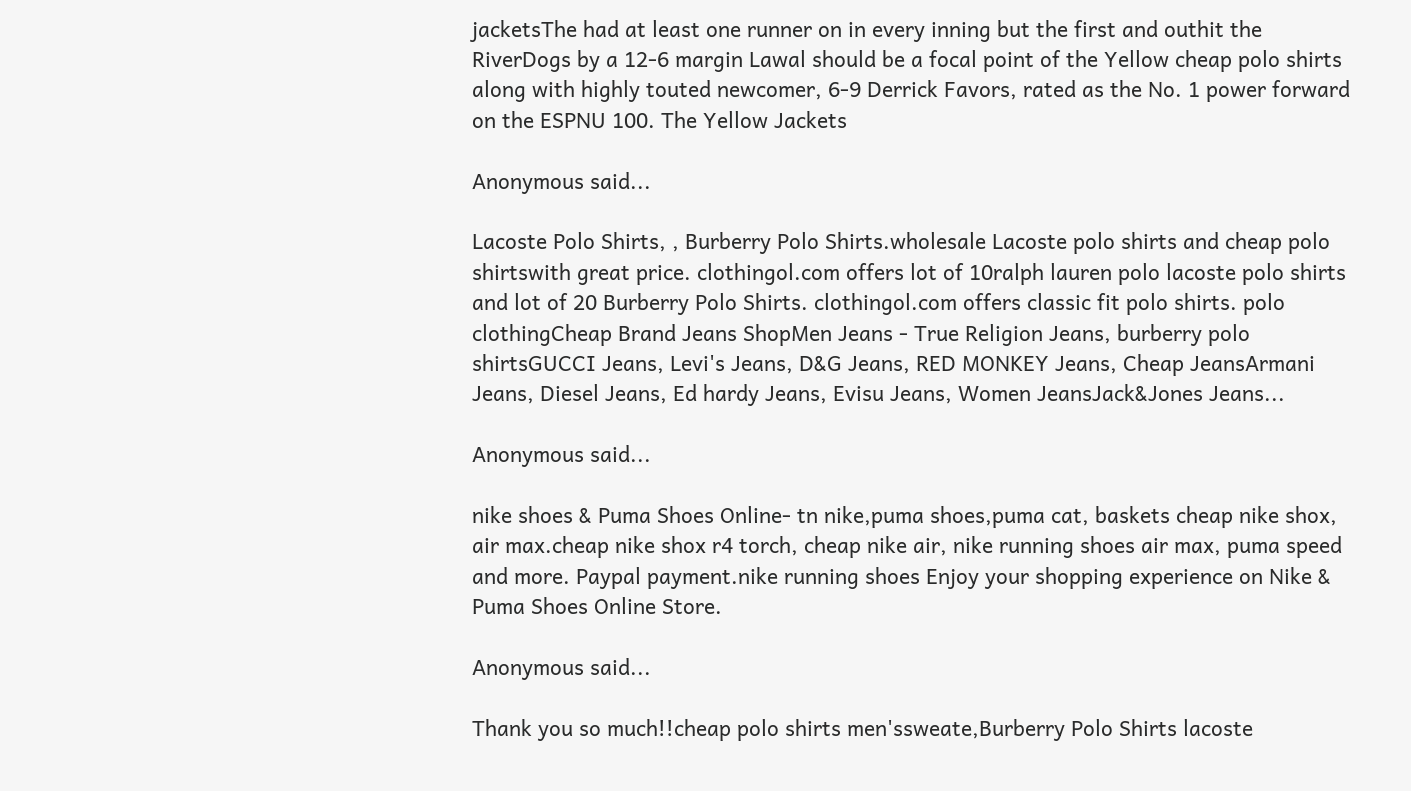jacketsThe had at least one runner on in every inning but the first and outhit the RiverDogs by a 12-6 margin Lawal should be a focal point of the Yellow cheap polo shirts along with highly touted newcomer, 6-9 Derrick Favors, rated as the No. 1 power forward on the ESPNU 100. The Yellow Jackets

Anonymous said...

Lacoste Polo Shirts, , Burberry Polo Shirts.wholesale Lacoste polo shirts and cheap polo shirtswith great price. clothingol.com offers lot of 10ralph lauren polo lacoste polo shirts and lot of 20 Burberry Polo Shirts. clothingol.com offers classic fit polo shirts. polo clothingCheap Brand Jeans ShopMen Jeans - True Religion Jeans, burberry polo shirtsGUCCI Jeans, Levi's Jeans, D&G Jeans, RED MONKEY Jeans, Cheap JeansArmani Jeans, Diesel Jeans, Ed hardy Jeans, Evisu Jeans, Women JeansJack&Jones Jeans...

Anonymous said...

nike shoes & Puma Shoes Online- tn nike,puma shoes,puma cat, baskets cheap nike shox, air max.cheap nike shox r4 torch, cheap nike air, nike running shoes air max, puma speed and more. Paypal payment.nike running shoes Enjoy your shopping experience on Nike & Puma Shoes Online Store.

Anonymous said...

Thank you so much!!cheap polo shirts men'ssweate,Burberry Polo Shirts lacoste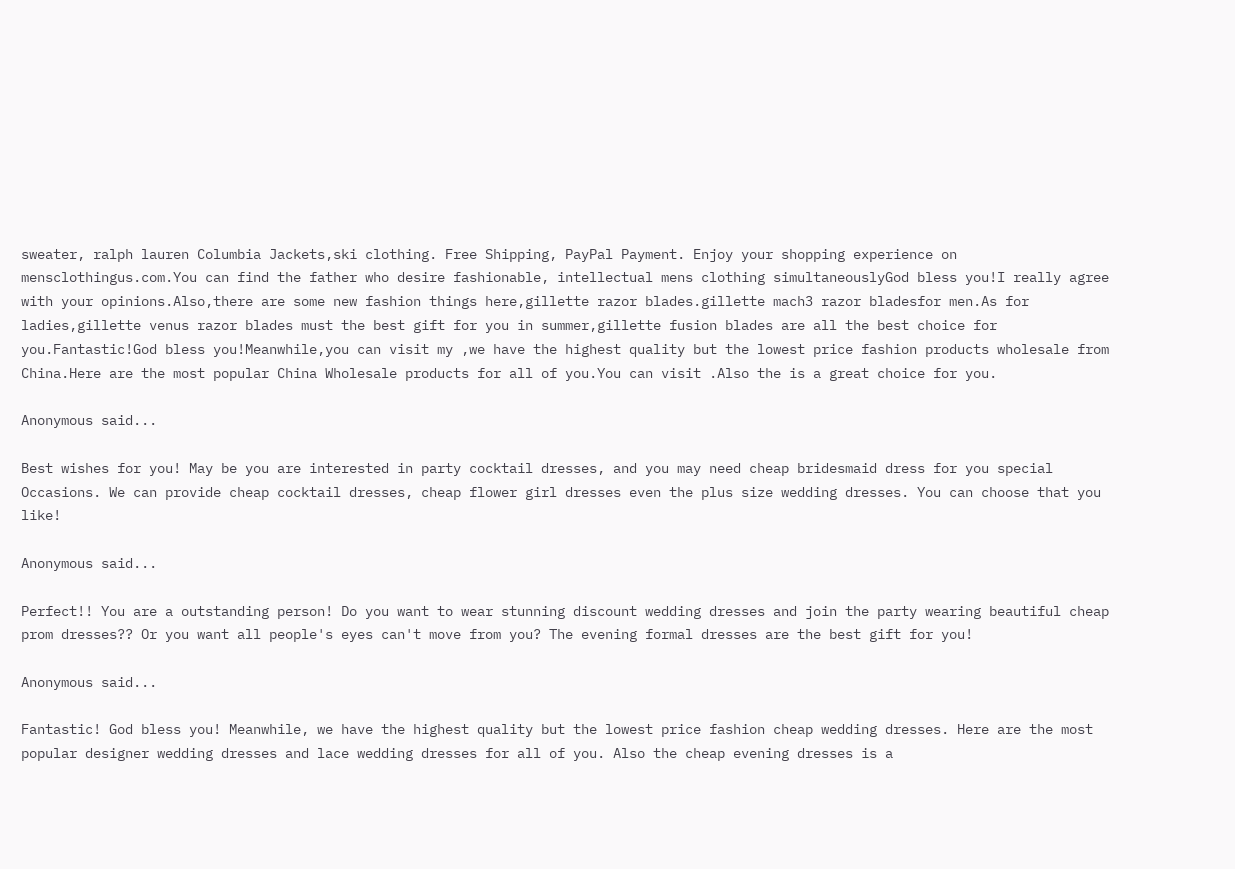sweater, ralph lauren Columbia Jackets,ski clothing. Free Shipping, PayPal Payment. Enjoy your shopping experience on mensclothingus.com.You can find the father who desire fashionable, intellectual mens clothing simultaneouslyGod bless you!I really agree with your opinions.Also,there are some new fashion things here,gillette razor blades.gillette mach3 razor bladesfor men.As for ladies,gillette venus razor blades must the best gift for you in summer,gillette fusion blades are all the best choice for you.Fantastic!God bless you!Meanwhile,you can visit my ,we have the highest quality but the lowest price fashion products wholesale from China.Here are the most popular China Wholesale products for all of you.You can visit .Also the is a great choice for you.

Anonymous said...

Best wishes for you! May be you are interested in party cocktail dresses, and you may need cheap bridesmaid dress for you special Occasions. We can provide cheap cocktail dresses, cheap flower girl dresses even the plus size wedding dresses. You can choose that you like!

Anonymous said...

Perfect!! You are a outstanding person! Do you want to wear stunning discount wedding dresses and join the party wearing beautiful cheap prom dresses?? Or you want all people's eyes can't move from you? The evening formal dresses are the best gift for you!

Anonymous said...

Fantastic! God bless you! Meanwhile, we have the highest quality but the lowest price fashion cheap wedding dresses. Here are the most popular designer wedding dresses and lace wedding dresses for all of you. Also the cheap evening dresses is a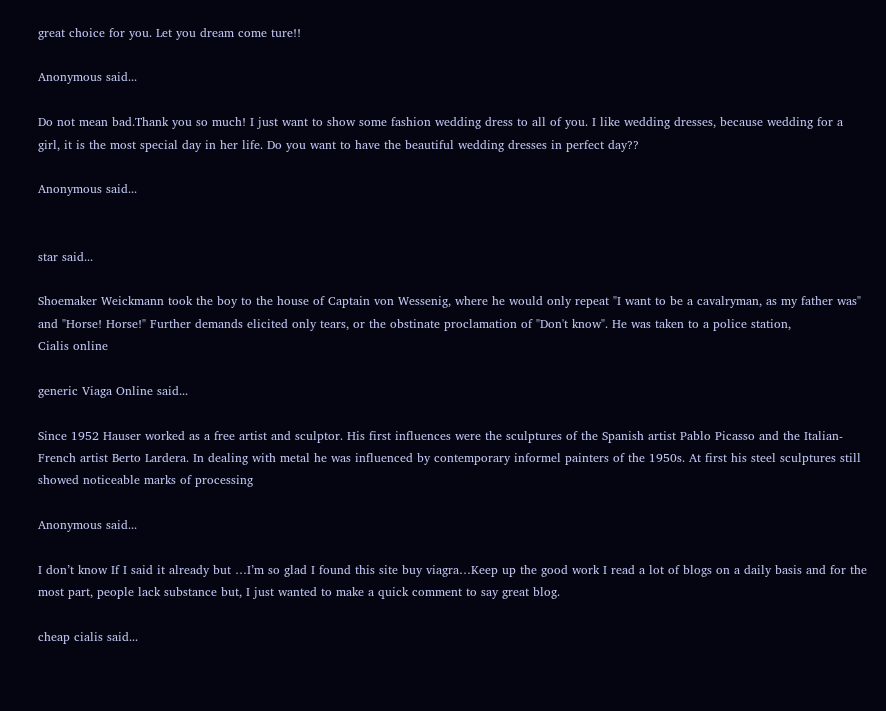great choice for you. Let you dream come ture!!

Anonymous said...

Do not mean bad.Thank you so much! I just want to show some fashion wedding dress to all of you. I like wedding dresses, because wedding for a girl, it is the most special day in her life. Do you want to have the beautiful wedding dresses in perfect day??

Anonymous said...


star said...

Shoemaker Weickmann took the boy to the house of Captain von Wessenig, where he would only repeat "I want to be a cavalryman, as my father was" and "Horse! Horse!" Further demands elicited only tears, or the obstinate proclamation of "Don't know". He was taken to a police station,
Cialis online

generic Viaga Online said...

Since 1952 Hauser worked as a free artist and sculptor. His first influences were the sculptures of the Spanish artist Pablo Picasso and the Italian-French artist Berto Lardera. In dealing with metal he was influenced by contemporary informel painters of the 1950s. At first his steel sculptures still showed noticeable marks of processing

Anonymous said...

I don’t know If I said it already but …I’m so glad I found this site buy viagra…Keep up the good work I read a lot of blogs on a daily basis and for the most part, people lack substance but, I just wanted to make a quick comment to say great blog.

cheap cialis said...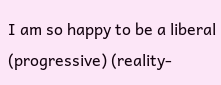I am so happy to be a liberal (progressive) (reality-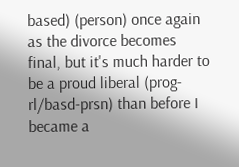based) (person) once again as the divorce becomes final, but it's much harder to be a proud liberal (prog-rl/basd-prsn) than before I became a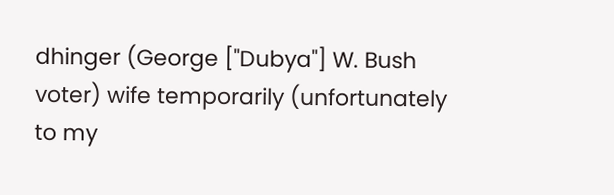dhinger (George ["Dubya"] W. Bush voter) wife temporarily (unfortunately to my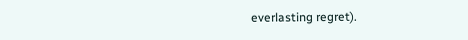everlasting regret).